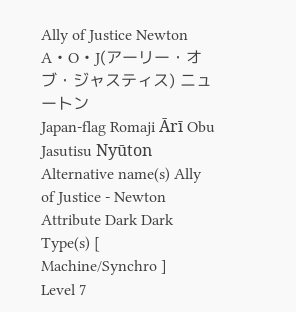Ally of Justice Newton
A・O・J(アーリー・オブ・ジャスティス) ニュートン
Japan-flag Romaji Ārī Obu Jasutisu Nyūton
Alternative name(s) Ally of Justice - Newton
Attribute Dark Dark
Type(s) [ Machine/Synchro ]
Level 7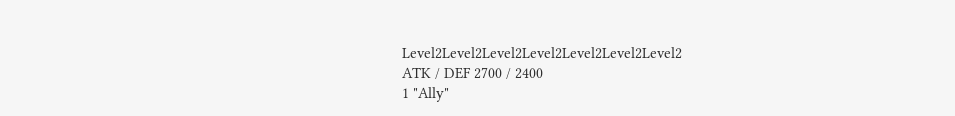Level2Level2Level2Level2Level2Level2Level2
ATK / DEF 2700 / 2400
1 "Ally"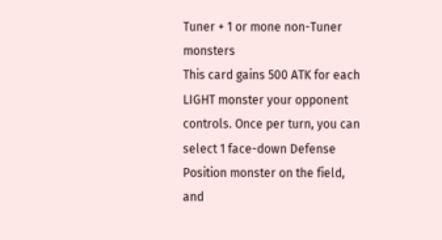Tuner + 1 or mone non-Tuner monsters
This card gains 500 ATK for each LIGHT monster your opponent controls. Once per turn, you can select 1 face-down Defense Position monster on the field, and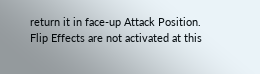return it in face-up Attack Position. Flip Effects are not activated at this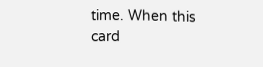time. When this card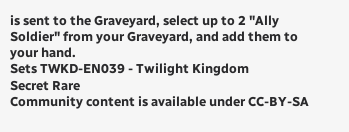is sent to the Graveyard, select up to 2 "Ally Soldier" from your Graveyard, and add them to your hand.
Sets TWKD-EN039 - Twilight Kingdom
Secret Rare
Community content is available under CC-BY-SA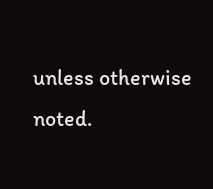unless otherwise noted.